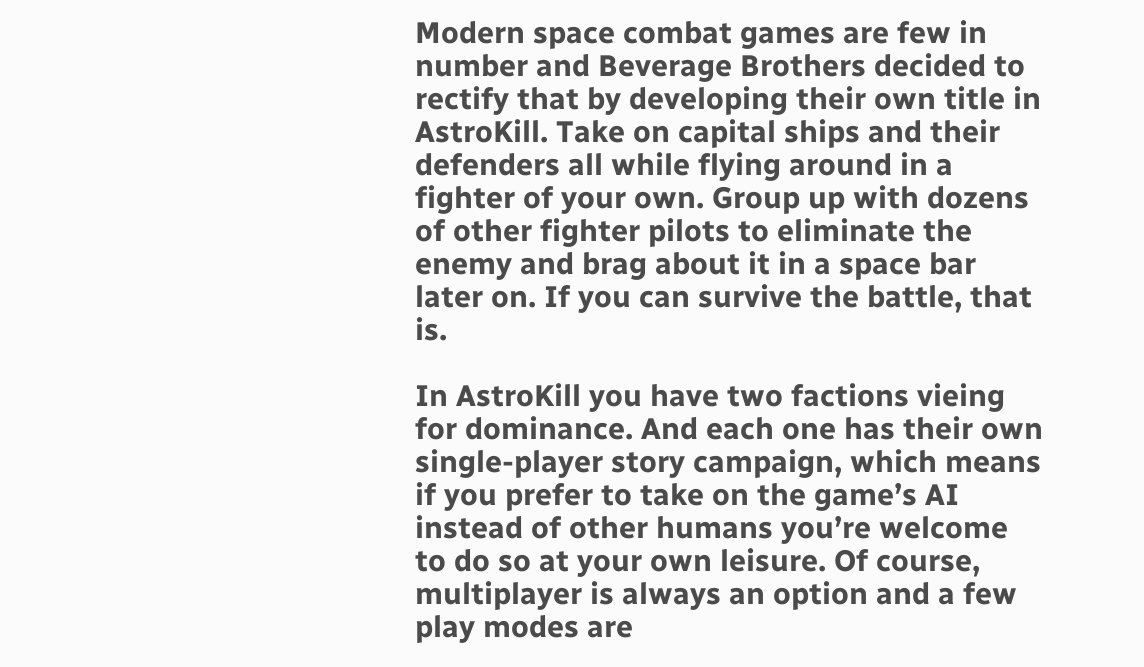Modern space combat games are few in number and Beverage Brothers decided to rectify that by developing their own title in AstroKill. Take on capital ships and their defenders all while flying around in a fighter of your own. Group up with dozens of other fighter pilots to eliminate the enemy and brag about it in a space bar later on. If you can survive the battle, that is.

In AstroKill you have two factions vieing for dominance. And each one has their own single-player story campaign, which means if you prefer to take on the game’s AI instead of other humans you’re welcome to do so at your own leisure. Of course, multiplayer is always an option and a few play modes are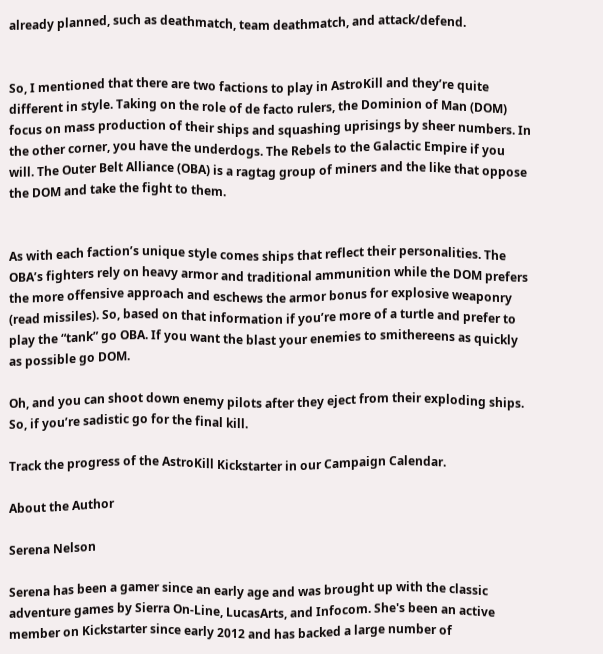already planned, such as deathmatch, team deathmatch, and attack/defend.


So, I mentioned that there are two factions to play in AstroKill and they’re quite different in style. Taking on the role of de facto rulers, the Dominion of Man (DOM) focus on mass production of their ships and squashing uprisings by sheer numbers. In the other corner, you have the underdogs. The Rebels to the Galactic Empire if you will. The Outer Belt Alliance (OBA) is a ragtag group of miners and the like that oppose the DOM and take the fight to them.


As with each faction’s unique style comes ships that reflect their personalities. The OBA’s fighters rely on heavy armor and traditional ammunition while the DOM prefers the more offensive approach and eschews the armor bonus for explosive weaponry (read missiles). So, based on that information if you’re more of a turtle and prefer to play the “tank” go OBA. If you want the blast your enemies to smithereens as quickly as possible go DOM.

Oh, and you can shoot down enemy pilots after they eject from their exploding ships. So, if you’re sadistic go for the final kill.

Track the progress of the AstroKill Kickstarter in our Campaign Calendar.

About the Author

Serena Nelson

Serena has been a gamer since an early age and was brought up with the classic adventure games by Sierra On-Line, LucasArts, and Infocom. She's been an active member on Kickstarter since early 2012 and has backed a large number of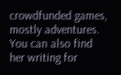crowdfunded games, mostly adventures. You can also find her writing for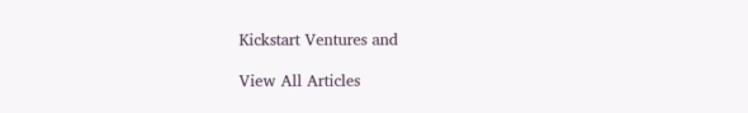Kickstart Ventures and

View All Articles